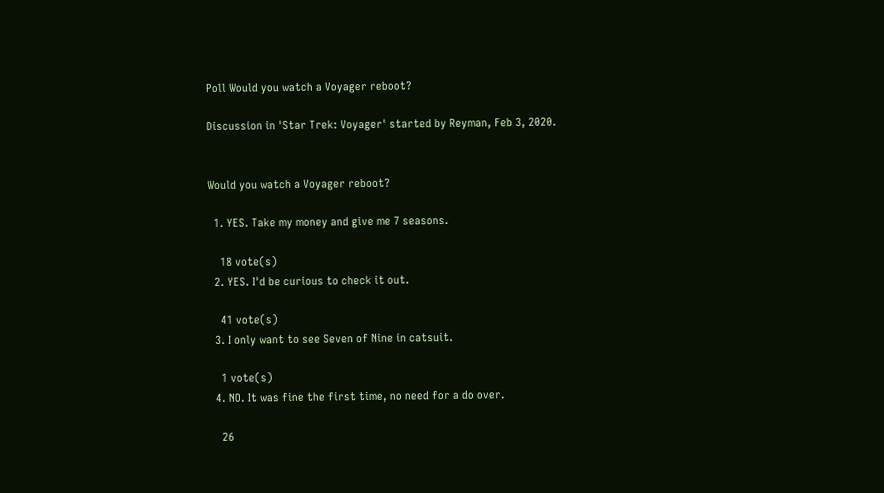Poll Would you watch a Voyager reboot?

Discussion in 'Star Trek: Voyager' started by Reyman, Feb 3, 2020.


Would you watch a Voyager reboot?

  1. YES. Take my money and give me 7 seasons.

    18 vote(s)
  2. YES. I'd be curious to check it out.

    41 vote(s)
  3. I only want to see Seven of Nine in catsuit.

    1 vote(s)
  4. NO. It was fine the first time, no need for a do over.

    26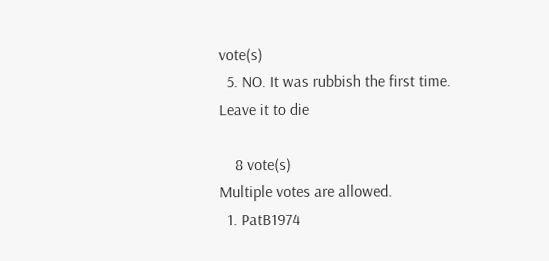vote(s)
  5. NO. It was rubbish the first time. Leave it to die

    8 vote(s)
Multiple votes are allowed.
  1. PatB1974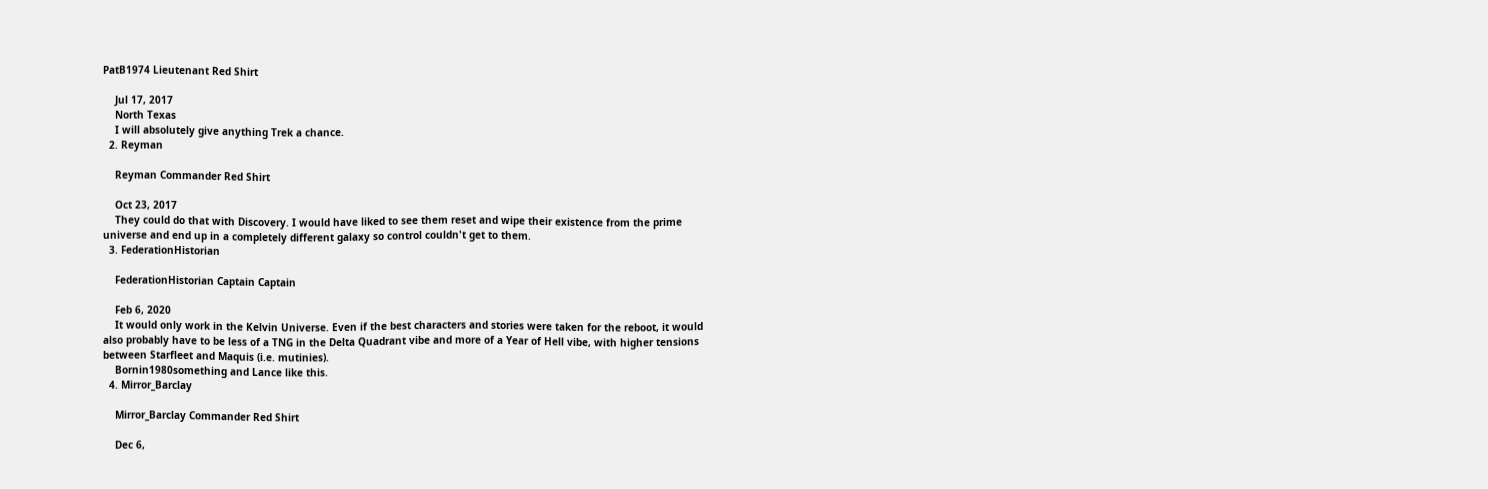PatB1974 Lieutenant Red Shirt

    Jul 17, 2017
    North Texas
    I will absolutely give anything Trek a chance.
  2. Reyman

    Reyman Commander Red Shirt

    Oct 23, 2017
    They could do that with Discovery. I would have liked to see them reset and wipe their existence from the prime universe and end up in a completely different galaxy so control couldn't get to them.
  3. FederationHistorian

    FederationHistorian Captain Captain

    Feb 6, 2020
    It would only work in the Kelvin Universe. Even if the best characters and stories were taken for the reboot, it would also probably have to be less of a TNG in the Delta Quadrant vibe and more of a Year of Hell vibe, with higher tensions between Starfleet and Maquis (i.e. mutinies).
    Bornin1980something and Lance like this.
  4. Mirror_Barclay

    Mirror_Barclay Commander Red Shirt

    Dec 6,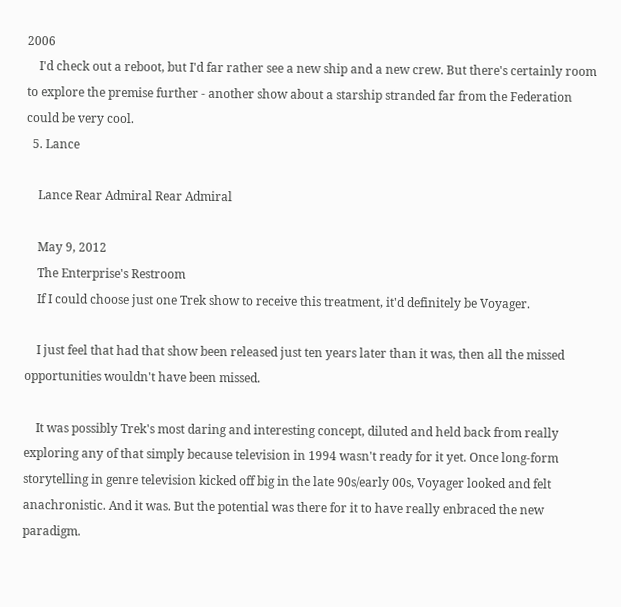2006
    I'd check out a reboot, but I'd far rather see a new ship and a new crew. But there's certainly room to explore the premise further - another show about a starship stranded far from the Federation could be very cool.
  5. Lance

    Lance Rear Admiral Rear Admiral

    May 9, 2012
    The Enterprise's Restroom
    If I could choose just one Trek show to receive this treatment, it'd definitely be Voyager.

    I just feel that had that show been released just ten years later than it was, then all the missed opportunities wouldn't have been missed.

    It was possibly Trek's most daring and interesting concept, diluted and held back from really exploring any of that simply because television in 1994 wasn't ready for it yet. Once long-form storytelling in genre television kicked off big in the late 90s/early 00s, Voyager looked and felt anachronistic. And it was. But the potential was there for it to have really enbraced the new paradigm.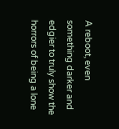A reboot, even something darker and edgier to truly show the horrors of being a lone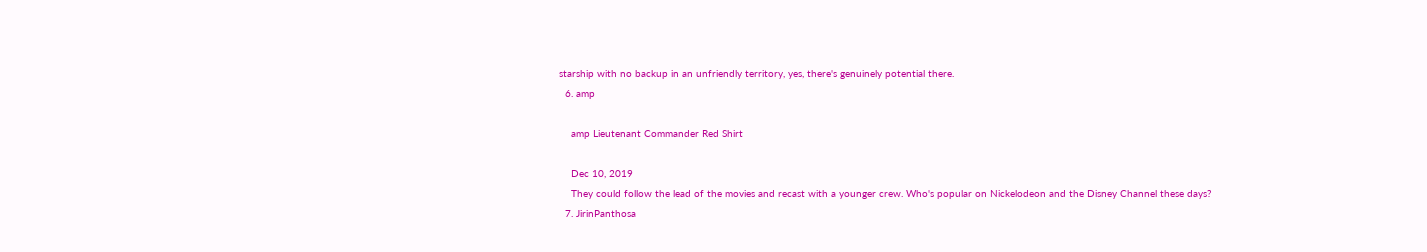starship with no backup in an unfriendly territory, yes, there's genuinely potential there.
  6. amp

    amp Lieutenant Commander Red Shirt

    Dec 10, 2019
    They could follow the lead of the movies and recast with a younger crew. Who's popular on Nickelodeon and the Disney Channel these days?
  7. JirinPanthosa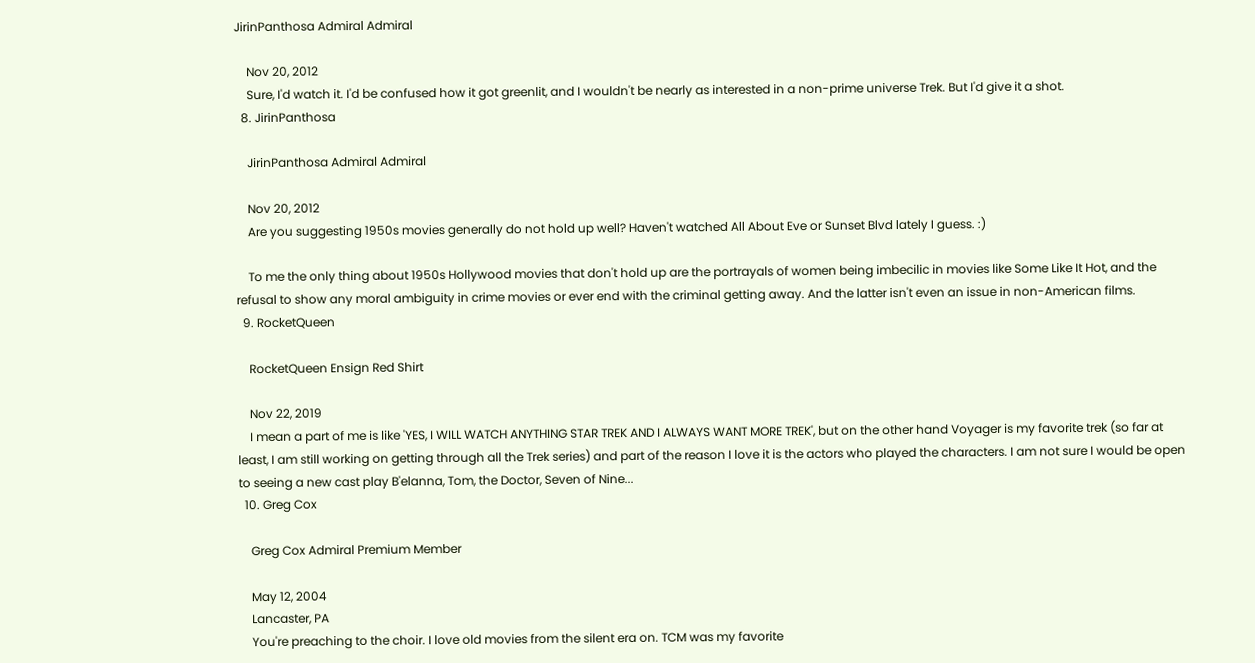JirinPanthosa Admiral Admiral

    Nov 20, 2012
    Sure, I'd watch it. I'd be confused how it got greenlit, and I wouldn't be nearly as interested in a non-prime universe Trek. But I'd give it a shot.
  8. JirinPanthosa

    JirinPanthosa Admiral Admiral

    Nov 20, 2012
    Are you suggesting 1950s movies generally do not hold up well? Haven't watched All About Eve or Sunset Blvd lately I guess. :)

    To me the only thing about 1950s Hollywood movies that don't hold up are the portrayals of women being imbecilic in movies like Some Like It Hot, and the refusal to show any moral ambiguity in crime movies or ever end with the criminal getting away. And the latter isn't even an issue in non-American films.
  9. RocketQueen

    RocketQueen Ensign Red Shirt

    Nov 22, 2019
    I mean a part of me is like 'YES, I WILL WATCH ANYTHING STAR TREK AND I ALWAYS WANT MORE TREK', but on the other hand Voyager is my favorite trek (so far at least, I am still working on getting through all the Trek series) and part of the reason I love it is the actors who played the characters. I am not sure I would be open to seeing a new cast play B'elanna, Tom, the Doctor, Seven of Nine...
  10. Greg Cox

    Greg Cox Admiral Premium Member

    May 12, 2004
    Lancaster, PA
    You're preaching to the choir. I love old movies from the silent era on. TCM was my favorite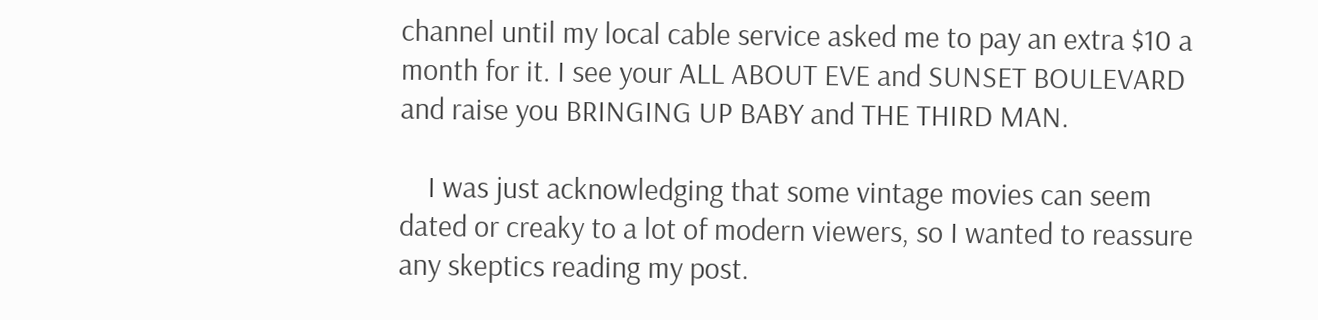channel until my local cable service asked me to pay an extra $10 a month for it. I see your ALL ABOUT EVE and SUNSET BOULEVARD and raise you BRINGING UP BABY and THE THIRD MAN.

    I was just acknowledging that some vintage movies can seem dated or creaky to a lot of modern viewers, so I wanted to reassure any skeptics reading my post.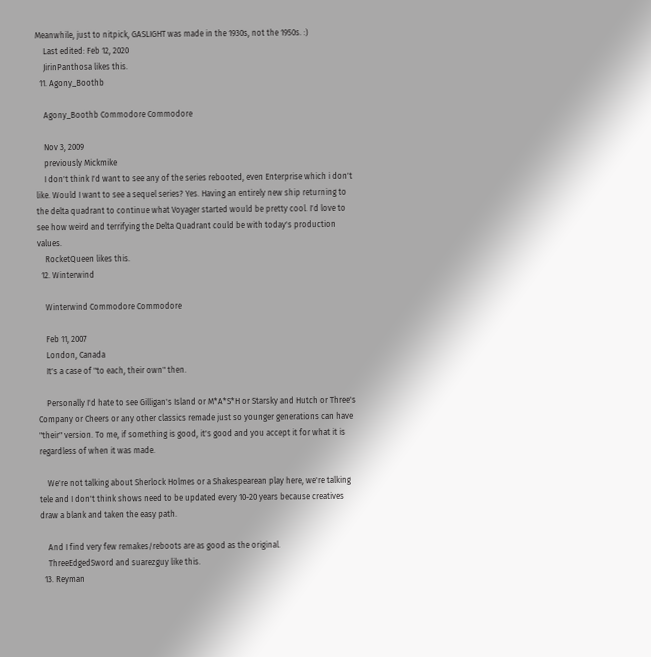Meanwhile, just to nitpick, GASLIGHT was made in the 1930s, not the 1950s. :)
    Last edited: Feb 12, 2020
    JirinPanthosa likes this.
  11. Agony_Boothb

    Agony_Boothb Commodore Commodore

    Nov 3, 2009
    previously Mickmike
    I don't think I'd want to see any of the series rebooted, even Enterprise which i don't like. Would I want to see a sequel series? Yes. Having an entirely new ship returning to the delta quadrant to continue what Voyager started would be pretty cool. I'd love to see how weird and terrifying the Delta Quadrant could be with today's production values.
    RocketQueen likes this.
  12. Winterwind

    Winterwind Commodore Commodore

    Feb 11, 2007
    London, Canada
    It's a case of "to each, their own" then.

    Personally I'd hate to see Gilligan's Island or M*A*S*H or Starsky and Hutch or Three's Company or Cheers or any other classics remade just so younger generations can have "their" version. To me, if something is good, it's good and you accept it for what it is regardless of when it was made.

    We're not talking about Sherlock Holmes or a Shakespearean play here, we're talking tele and I don't think shows need to be updated every 10-20 years because creatives draw a blank and taken the easy path.

    And I find very few remakes/reboots are as good as the original.
    ThreeEdgedSword and suarezguy like this.
  13. Reyman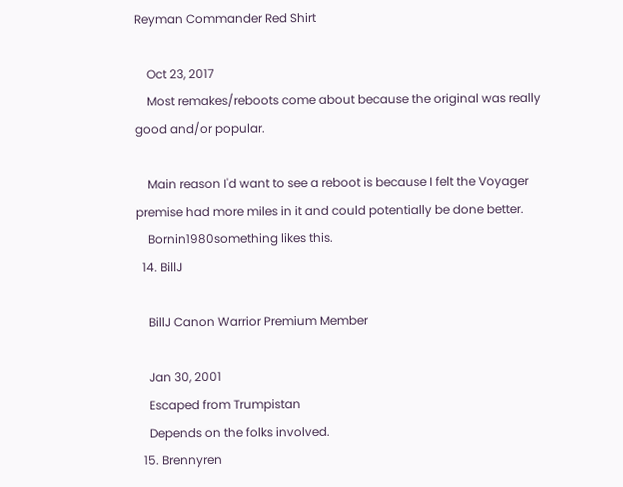Reyman Commander Red Shirt

    Oct 23, 2017
    Most remakes/reboots come about because the original was really good and/or popular.

    Main reason I'd want to see a reboot is because I felt the Voyager premise had more miles in it and could potentially be done better.
    Bornin1980something likes this.
  14. BillJ

    BillJ Canon Warrior Premium Member

    Jan 30, 2001
    Escaped from Trumpistan
    Depends on the folks involved.
  15. Brennyren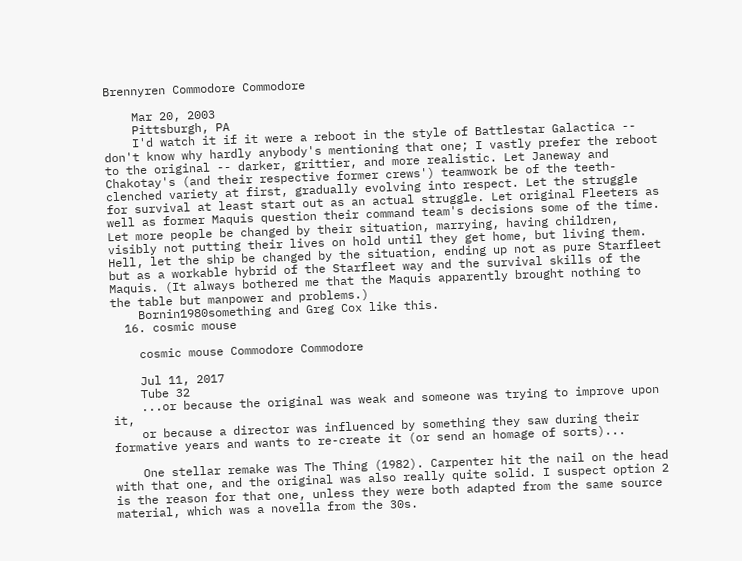Brennyren Commodore Commodore

    Mar 20, 2003
    Pittsburgh, PA
    I'd watch it if it were a reboot in the style of Battlestar Galactica -- don't know why hardly anybody's mentioning that one; I vastly prefer the reboot to the original -- darker, grittier, and more realistic. Let Janeway and Chakotay's (and their respective former crews') teamwork be of the teeth-clenched variety at first, gradually evolving into respect. Let the struggle for survival at least start out as an actual struggle. Let original Fleeters as well as former Maquis question their command team's decisions some of the time. Let more people be changed by their situation, marrying, having children, visibly not putting their lives on hold until they get home, but living them. Hell, let the ship be changed by the situation, ending up not as pure Starfleet but as a workable hybrid of the Starfleet way and the survival skills of the Maquis. (It always bothered me that the Maquis apparently brought nothing to the table but manpower and problems.)
    Bornin1980something and Greg Cox like this.
  16. cosmic mouse

    cosmic mouse Commodore Commodore

    Jul 11, 2017
    Tube 32
    ...or because the original was weak and someone was trying to improve upon it,
    or because a director was influenced by something they saw during their formative years and wants to re-create it (or send an homage of sorts)...

    One stellar remake was The Thing (1982). Carpenter hit the nail on the head with that one, and the original was also really quite solid. I suspect option 2 is the reason for that one, unless they were both adapted from the same source material, which was a novella from the 30s.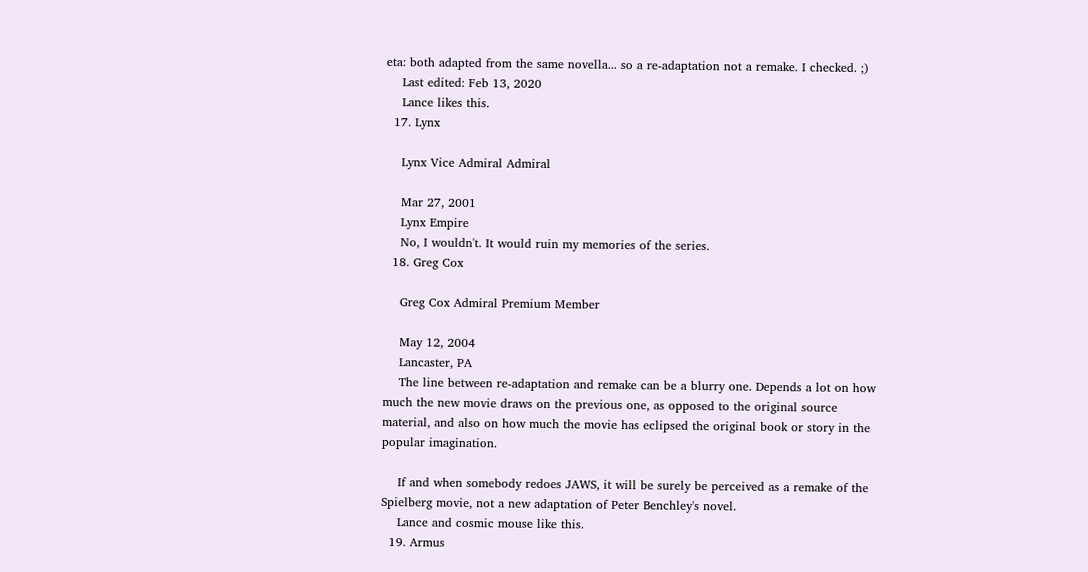eta: both adapted from the same novella... so a re-adaptation not a remake. I checked. ;)
    Last edited: Feb 13, 2020
    Lance likes this.
  17. Lynx

    Lynx Vice Admiral Admiral

    Mar 27, 2001
    Lynx Empire
    No, I wouldn't. It would ruin my memories of the series.
  18. Greg Cox

    Greg Cox Admiral Premium Member

    May 12, 2004
    Lancaster, PA
    The line between re-adaptation and remake can be a blurry one. Depends a lot on how much the new movie draws on the previous one, as opposed to the original source material, and also on how much the movie has eclipsed the original book or story in the popular imagination.

    If and when somebody redoes JAWS, it will be surely be perceived as a remake of the Spielberg movie, not a new adaptation of Peter Benchley's novel.
    Lance and cosmic mouse like this.
  19. Armus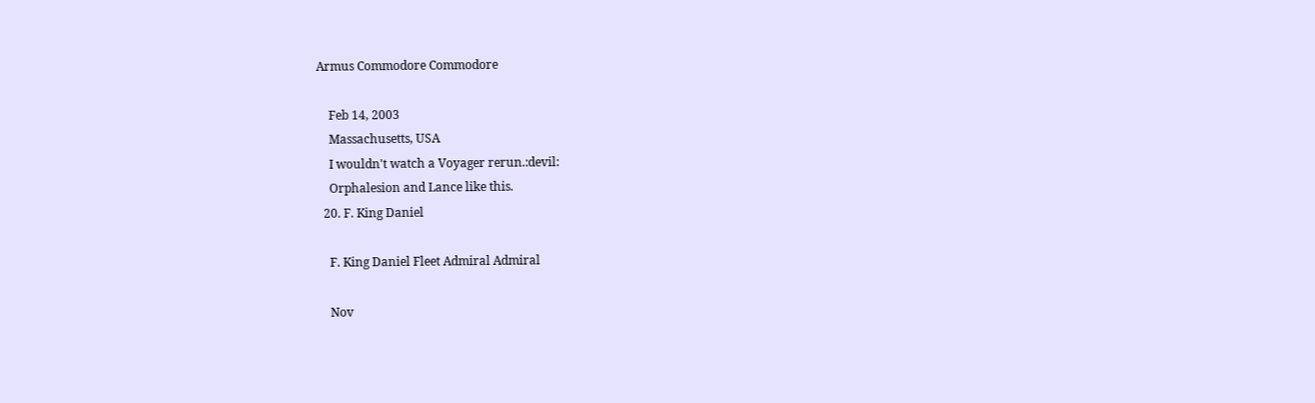Armus Commodore Commodore

    Feb 14, 2003
    Massachusetts, USA
    I wouldn't watch a Voyager rerun.:devil:
    Orphalesion and Lance like this.
  20. F. King Daniel

    F. King Daniel Fleet Admiral Admiral

    Nov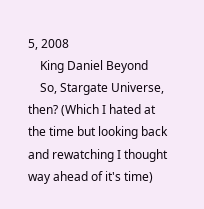5, 2008
    King Daniel Beyond
    So, Stargate Universe, then? (Which I hated at the time but looking back and rewatching I thought way ahead of it's time)